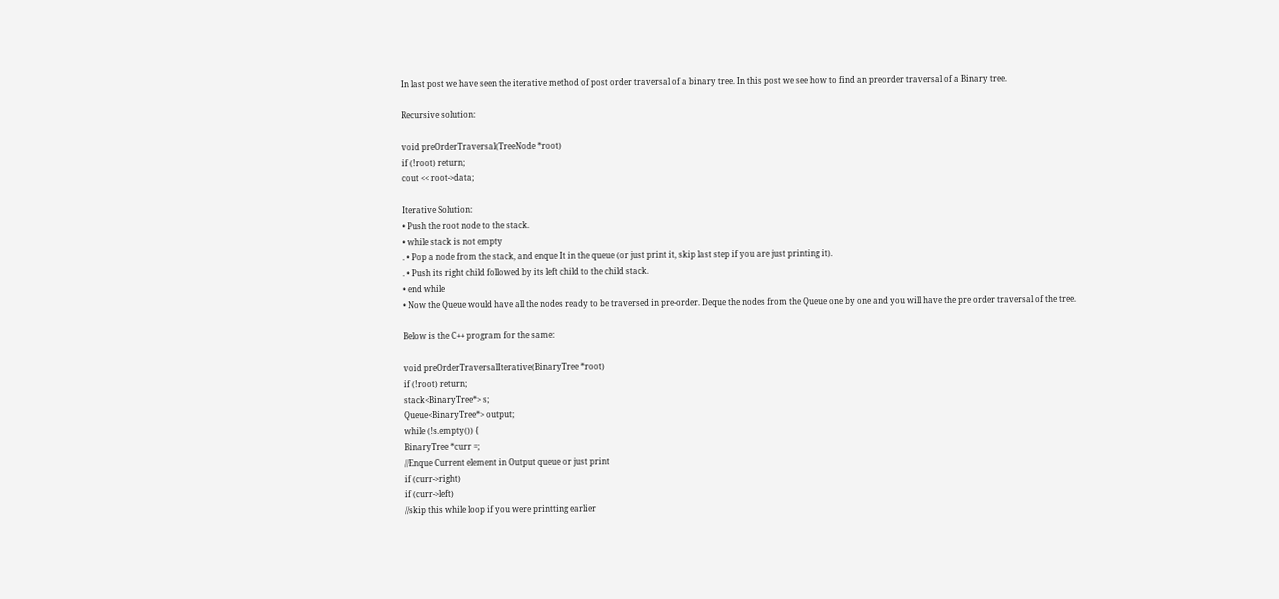In last post we have seen the iterative method of post order traversal of a binary tree. In this post we see how to find an preorder traversal of a Binary tree.

Recursive solution:

void preOrderTraversal(TreeNode *root)
if (!root) return;
cout << root->data;

Iterative Solution:
• Push the root node to the stack.
• while stack is not empty
. • Pop a node from the stack, and enque It in the queue (or just print it, skip last step if you are just printing it).
. • Push its right child followed by its left child to the child stack.
• end while
• Now the Queue would have all the nodes ready to be traversed in pre-order. Deque the nodes from the Queue one by one and you will have the pre order traversal of the tree.

Below is the C++ program for the same:

void preOrderTraversalIterative(BinaryTree *root)
if (!root) return;
stack<BinaryTree*> s;
Queue<BinaryTree*> output;
while (!s.empty()) {
BinaryTree *curr =;
//Enque Current element in Output queue or just print
if (curr->right)
if (curr->left)
//skip this while loop if you were printting earlier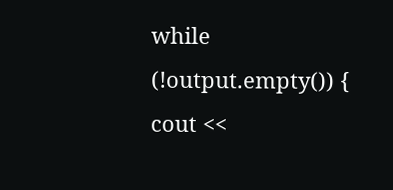while (!output.empty()) {
cout <<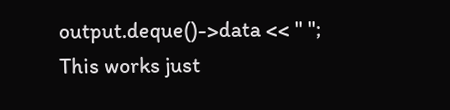output.deque()->data << " ";
This works just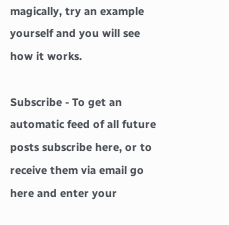magically, try an example yourself and you will see how it works.

Subscribe - To get an automatic feed of all future posts subscribe here, or to receive them via email go here and enter your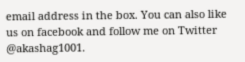email address in the box. You can also like us on facebook and follow me on Twitter @akashag1001.